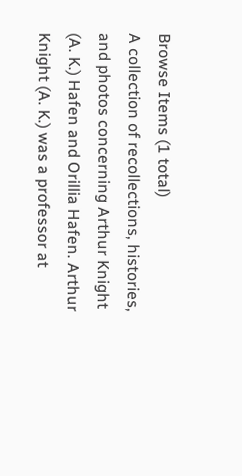Browse Items (1 total)
A collection of recollections, histories, and photos concerning Arthur Knight (A. K.) Hafen and Orillia Hafen. Arthur Knight (A. K.) was a professor at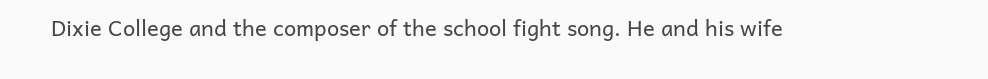Dixie College and the composer of the school fight song. He and his wife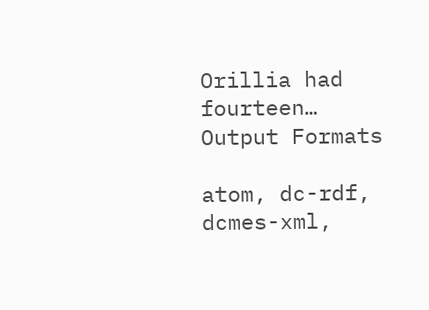Orillia had fourteen…
Output Formats

atom, dc-rdf, dcmes-xml,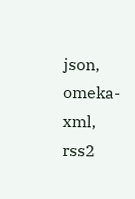json, omeka-xml, rss2